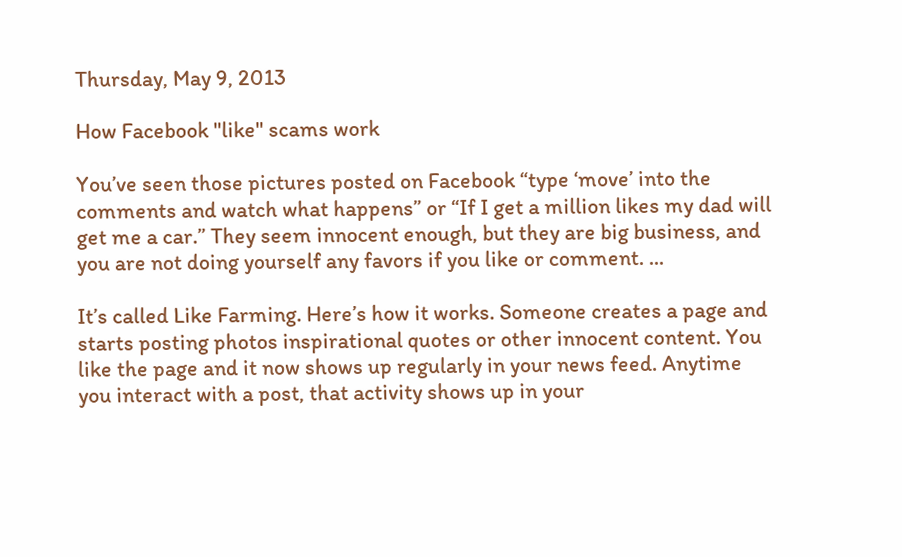Thursday, May 9, 2013

How Facebook "like" scams work

You’ve seen those pictures posted on Facebook “type ‘move’ into the comments and watch what happens” or “If I get a million likes my dad will get me a car.” They seem innocent enough, but they are big business, and you are not doing yourself any favors if you like or comment. ...

It’s called Like Farming. Here’s how it works. Someone creates a page and starts posting photos inspirational quotes or other innocent content. You like the page and it now shows up regularly in your news feed. Anytime you interact with a post, that activity shows up in your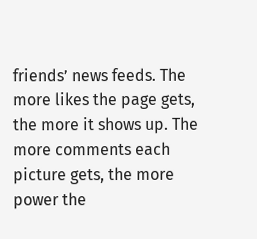friends’ news feeds. The more likes the page gets, the more it shows up. The more comments each picture gets, the more power the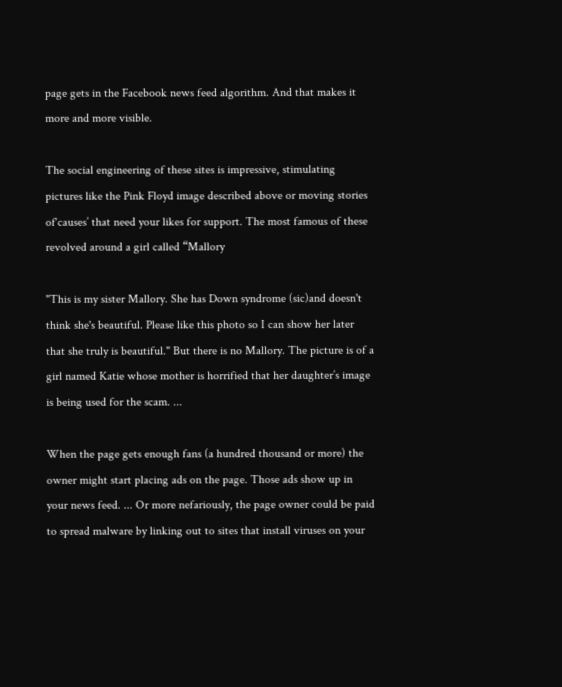page gets in the Facebook news feed algorithm. And that makes it more and more visible.

The social engineering of these sites is impressive, stimulating pictures like the Pink Floyd image described above or moving stories of‘causes’ that need your likes for support. The most famous of these revolved around a girl called “Mallory

"This is my sister Mallory. She has Down syndrome (sic)and doesn't think she's beautiful. Please like this photo so I can show her later that she truly is beautiful." But there is no Mallory. The picture is of a girl named Katie whose mother is horrified that her daughter’s image is being used for the scam. ...

When the page gets enough fans (a hundred thousand or more) the owner might start placing ads on the page. Those ads show up in your news feed. ... Or more nefariously, the page owner could be paid to spread malware by linking out to sites that install viruses on your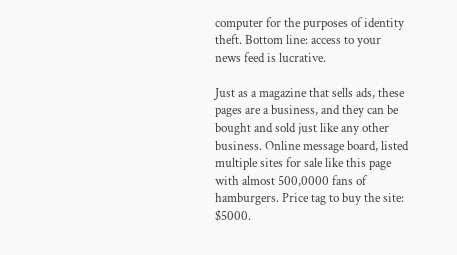computer for the purposes of identity theft. Bottom line: access to your news feed is lucrative.

Just as a magazine that sells ads, these pages are a business, and they can be bought and sold just like any other business. Online message board, listed multiple sites for sale like this page with almost 500,0000 fans of hamburgers. Price tag to buy the site: $5000.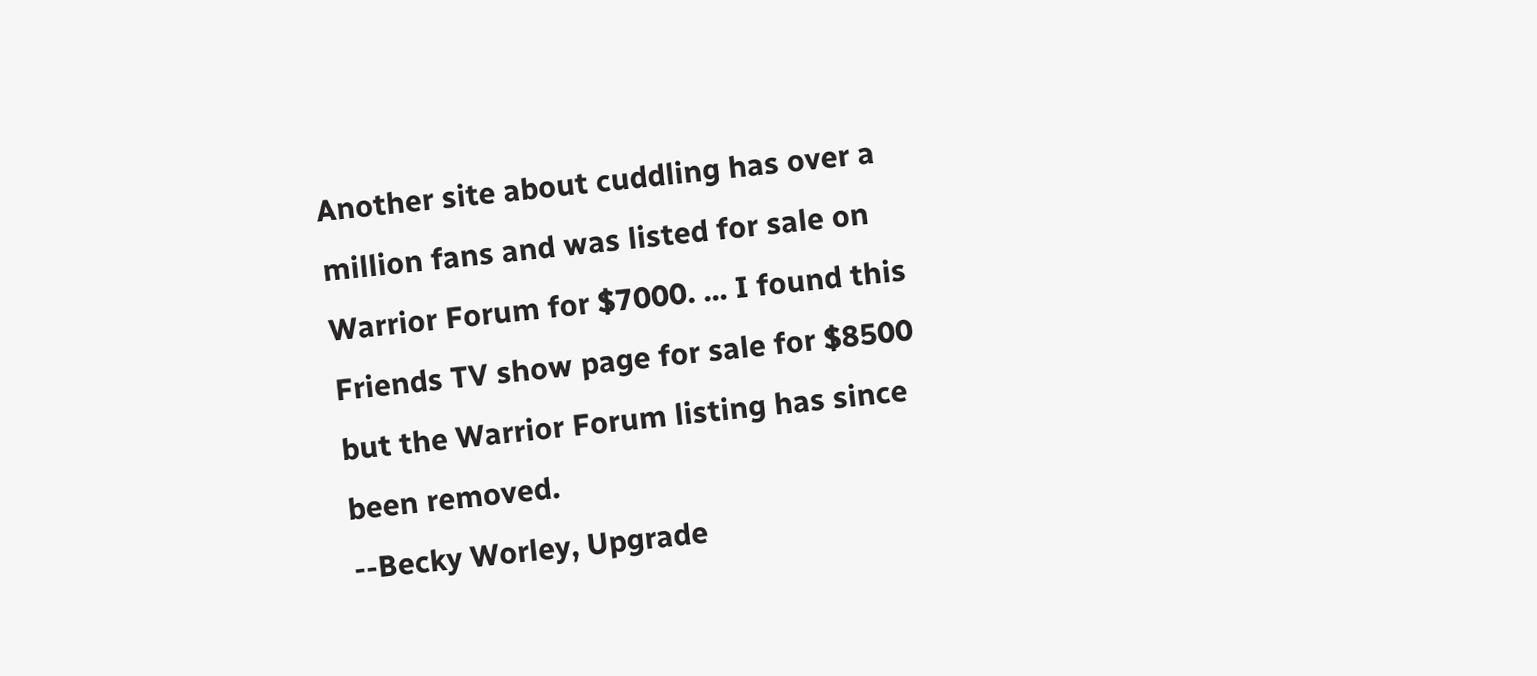Another site about cuddling has over a million fans and was listed for sale on Warrior Forum for $7000. ... I found this Friends TV show page for sale for $8500 but the Warrior Forum listing has since been removed.
--Becky Worley, Upgrade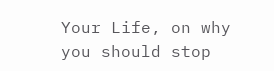Your Life, on why you should stop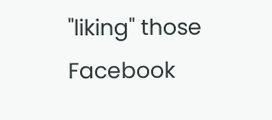"liking" those Facebook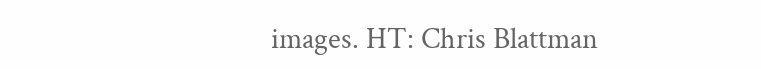images. HT: Chris Blattman